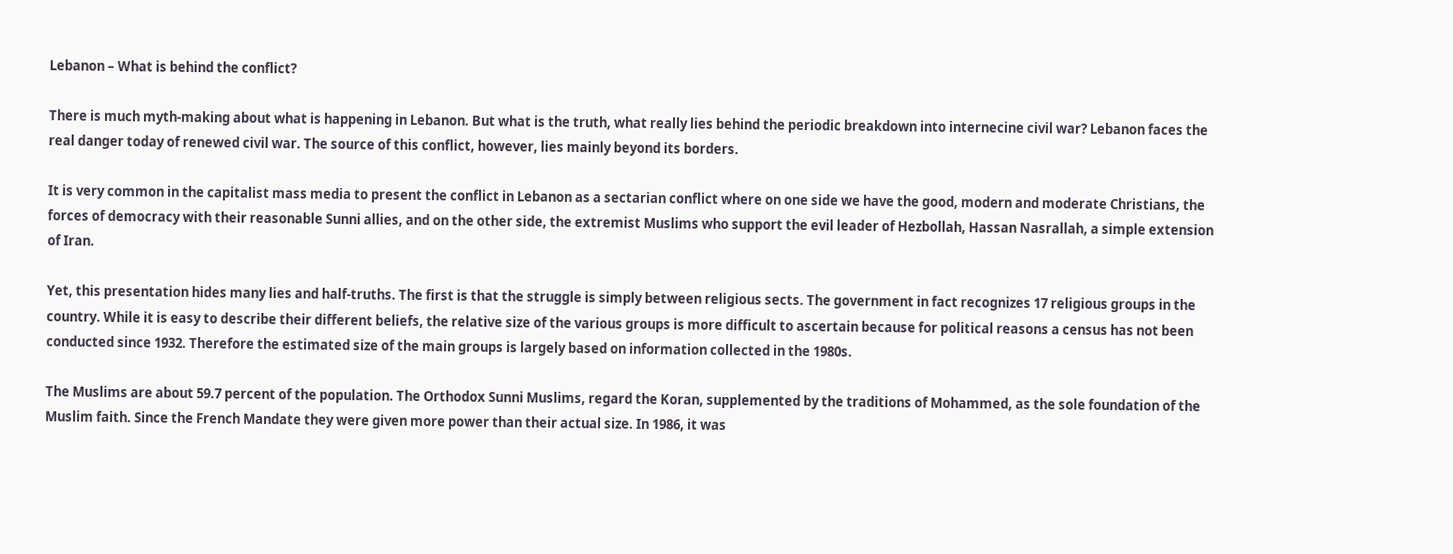Lebanon – What is behind the conflict?

There is much myth-making about what is happening in Lebanon. But what is the truth, what really lies behind the periodic breakdown into internecine civil war? Lebanon faces the real danger today of renewed civil war. The source of this conflict, however, lies mainly beyond its borders.

It is very common in the capitalist mass media to present the conflict in Lebanon as a sectarian conflict where on one side we have the good, modern and moderate Christians, the forces of democracy with their reasonable Sunni allies, and on the other side, the extremist Muslims who support the evil leader of Hezbollah, Hassan Nasrallah, a simple extension of Iran.

Yet, this presentation hides many lies and half-truths. The first is that the struggle is simply between religious sects. The government in fact recognizes 17 religious groups in the country. While it is easy to describe their different beliefs, the relative size of the various groups is more difficult to ascertain because for political reasons a census has not been conducted since 1932. Therefore the estimated size of the main groups is largely based on information collected in the 1980s.

The Muslims are about 59.7 percent of the population. The Orthodox Sunni Muslims, regard the Koran, supplemented by the traditions of Mohammed, as the sole foundation of the Muslim faith. Since the French Mandate they were given more power than their actual size. In 1986, it was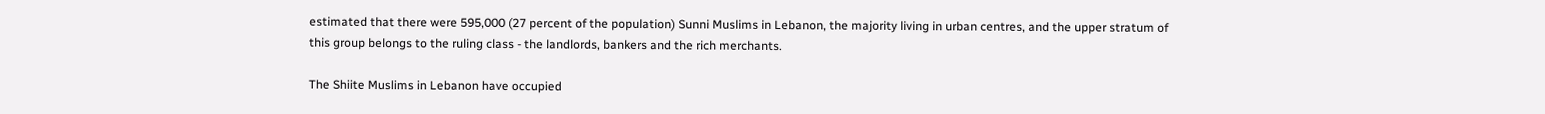estimated that there were 595,000 (27 percent of the population) Sunni Muslims in Lebanon, the majority living in urban centres, and the upper stratum of this group belongs to the ruling class - the landlords, bankers and the rich merchants.

The Shiite Muslims in Lebanon have occupied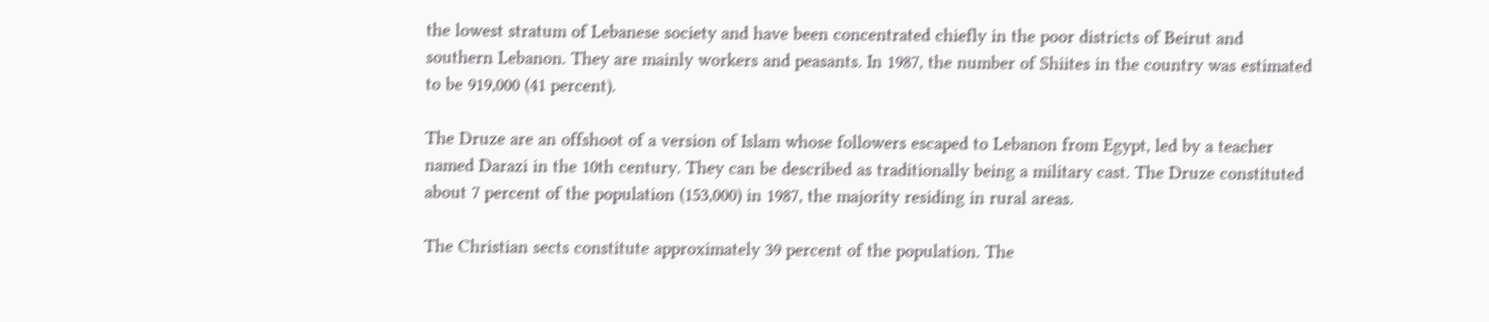the lowest stratum of Lebanese society and have been concentrated chiefly in the poor districts of Beirut and southern Lebanon. They are mainly workers and peasants. In 1987, the number of Shiites in the country was estimated to be 919,000 (41 percent).

The Druze are an offshoot of a version of Islam whose followers escaped to Lebanon from Egypt, led by a teacher named Darazi in the 10th century. They can be described as traditionally being a military cast. The Druze constituted about 7 percent of the population (153,000) in 1987, the majority residing in rural areas.

The Christian sects constitute approximately 39 percent of the population. The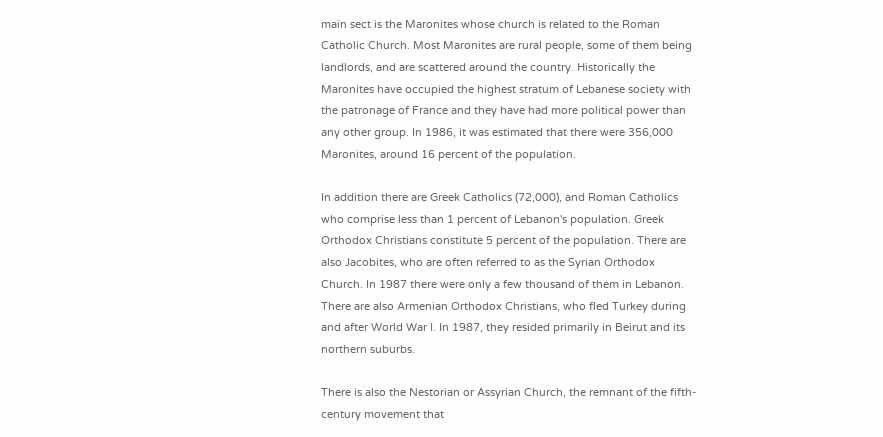main sect is the Maronites whose church is related to the Roman Catholic Church. Most Maronites are rural people, some of them being landlords, and are scattered around the country. Historically the Maronites have occupied the highest stratum of Lebanese society with the patronage of France and they have had more political power than any other group. In 1986, it was estimated that there were 356,000 Maronites, around 16 percent of the population.

In addition there are Greek Catholics (72,000), and Roman Catholics who comprise less than 1 percent of Lebanon's population. Greek Orthodox Christians constitute 5 percent of the population. There are also Jacobites, who are often referred to as the Syrian Orthodox Church. In 1987 there were only a few thousand of them in Lebanon. There are also Armenian Orthodox Christians, who fled Turkey during and after World War I. In 1987, they resided primarily in Beirut and its northern suburbs.

There is also the Nestorian or Assyrian Church, the remnant of the fifth-century movement that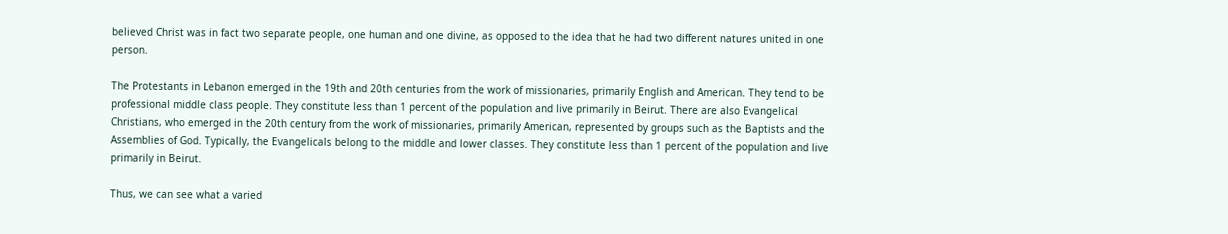believed Christ was in fact two separate people, one human and one divine, as opposed to the idea that he had two different natures united in one person.

The Protestants in Lebanon emerged in the 19th and 20th centuries from the work of missionaries, primarily English and American. They tend to be professional middle class people. They constitute less than 1 percent of the population and live primarily in Beirut. There are also Evangelical Christians, who emerged in the 20th century from the work of missionaries, primarily American, represented by groups such as the Baptists and the Assemblies of God. Typically, the Evangelicals belong to the middle and lower classes. They constitute less than 1 percent of the population and live primarily in Beirut.

Thus, we can see what a varied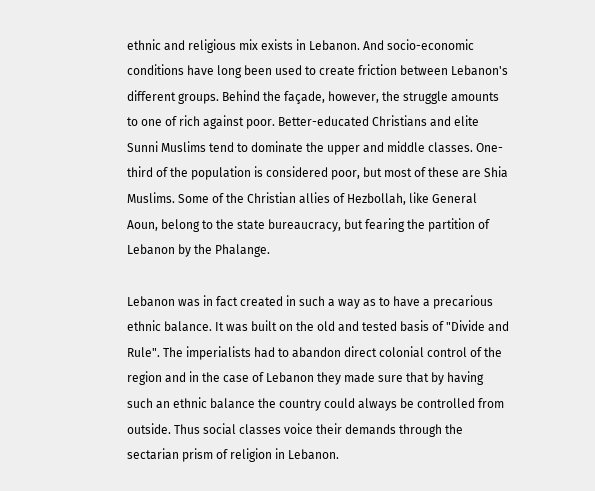ethnic and religious mix exists in Lebanon. And socio-economic conditions have long been used to create friction between Lebanon's different groups. Behind the façade, however, the struggle amounts to one of rich against poor. Better-educated Christians and elite Sunni Muslims tend to dominate the upper and middle classes. One-third of the population is considered poor, but most of these are Shia Muslims. Some of the Christian allies of Hezbollah, like General Aoun, belong to the state bureaucracy, but fearing the partition of Lebanon by the Phalange.

Lebanon was in fact created in such a way as to have a precarious ethnic balance. It was built on the old and tested basis of "Divide and Rule". The imperialists had to abandon direct colonial control of the region and in the case of Lebanon they made sure that by having such an ethnic balance the country could always be controlled from outside. Thus social classes voice their demands through the sectarian prism of religion in Lebanon.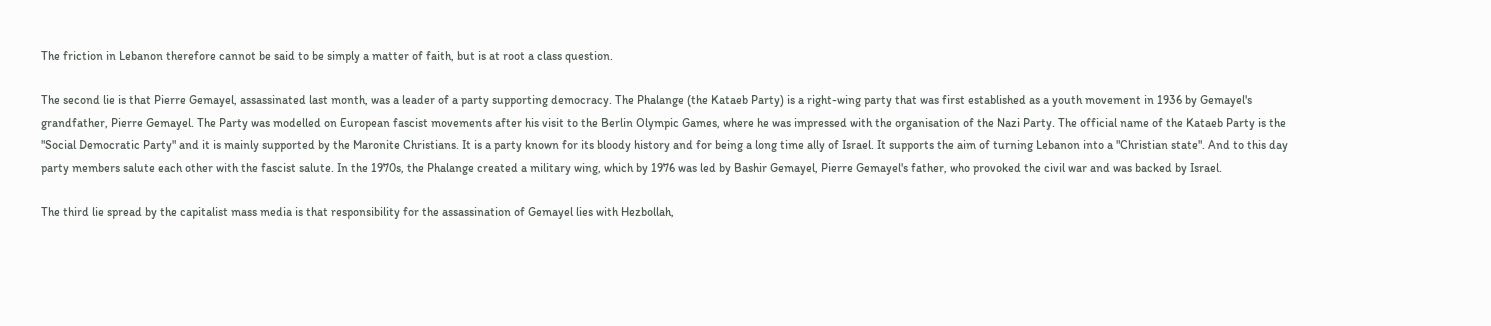The friction in Lebanon therefore cannot be said to be simply a matter of faith, but is at root a class question.

The second lie is that Pierre Gemayel, assassinated last month, was a leader of a party supporting democracy. The Phalange (the Kataeb Party) is a right-wing party that was first established as a youth movement in 1936 by Gemayel's grandfather, Pierre Gemayel. The Party was modelled on European fascist movements after his visit to the Berlin Olympic Games, where he was impressed with the organisation of the Nazi Party. The official name of the Kataeb Party is the "Social Democratic Party" and it is mainly supported by the Maronite Christians. It is a party known for its bloody history and for being a long time ally of Israel. It supports the aim of turning Lebanon into a "Christian state". And to this day party members salute each other with the fascist salute. In the 1970s, the Phalange created a military wing, which by 1976 was led by Bashir Gemayel, Pierre Gemayel's father, who provoked the civil war and was backed by Israel.

The third lie spread by the capitalist mass media is that responsibility for the assassination of Gemayel lies with Hezbollah,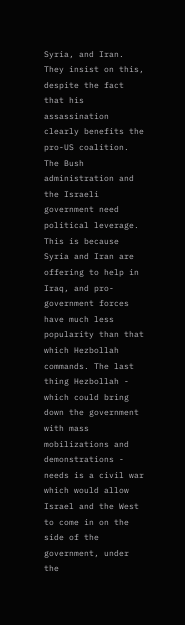Syria, and Iran. They insist on this, despite the fact that his assassination clearly benefits the pro-US coalition. The Bush administration and the Israeli government need political leverage. This is because Syria and Iran are offering to help in Iraq, and pro-government forces have much less popularity than that which Hezbollah commands. The last thing Hezbollah - which could bring down the government with mass mobilizations and demonstrations - needs is a civil war which would allow Israel and the West to come in on the side of the government, under the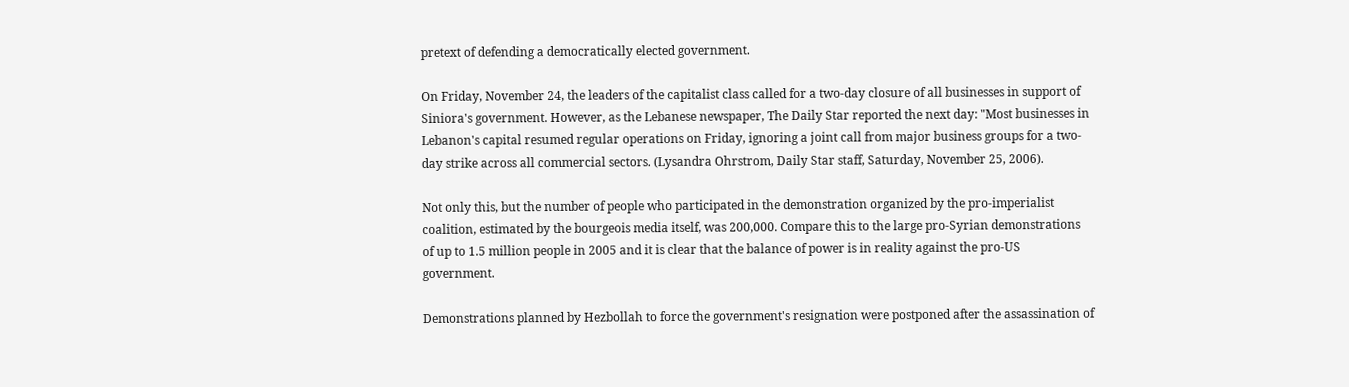pretext of defending a democratically elected government.

On Friday, November 24, the leaders of the capitalist class called for a two-day closure of all businesses in support of Siniora's government. However, as the Lebanese newspaper, The Daily Star reported the next day: "Most businesses in Lebanon's capital resumed regular operations on Friday, ignoring a joint call from major business groups for a two-day strike across all commercial sectors. (Lysandra Ohrstrom, Daily Star staff, Saturday, November 25, 2006).

Not only this, but the number of people who participated in the demonstration organized by the pro-imperialist coalition, estimated by the bourgeois media itself, was 200,000. Compare this to the large pro-Syrian demonstrations of up to 1.5 million people in 2005 and it is clear that the balance of power is in reality against the pro-US government.

Demonstrations planned by Hezbollah to force the government's resignation were postponed after the assassination of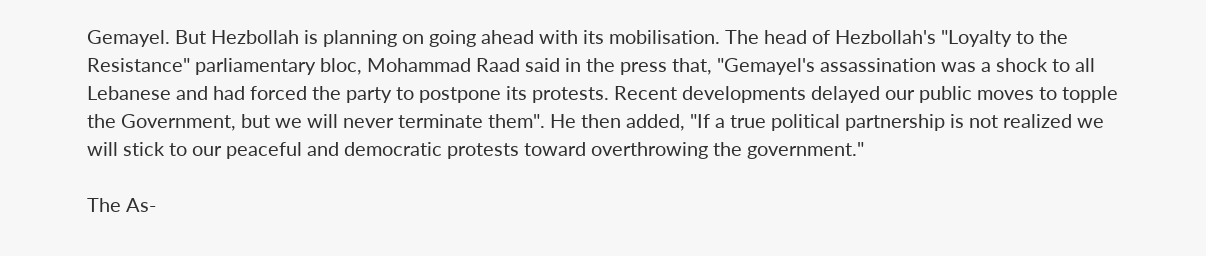Gemayel. But Hezbollah is planning on going ahead with its mobilisation. The head of Hezbollah's "Loyalty to the Resistance" parliamentary bloc, Mohammad Raad said in the press that, "Gemayel's assassination was a shock to all Lebanese and had forced the party to postpone its protests. Recent developments delayed our public moves to topple the Government, but we will never terminate them". He then added, "If a true political partnership is not realized we will stick to our peaceful and democratic protests toward overthrowing the government."

The As-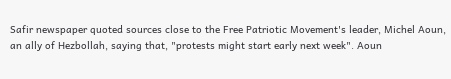Safir newspaper quoted sources close to the Free Patriotic Movement's leader, Michel Aoun, an ally of Hezbollah, saying that, "protests might start early next week". Aoun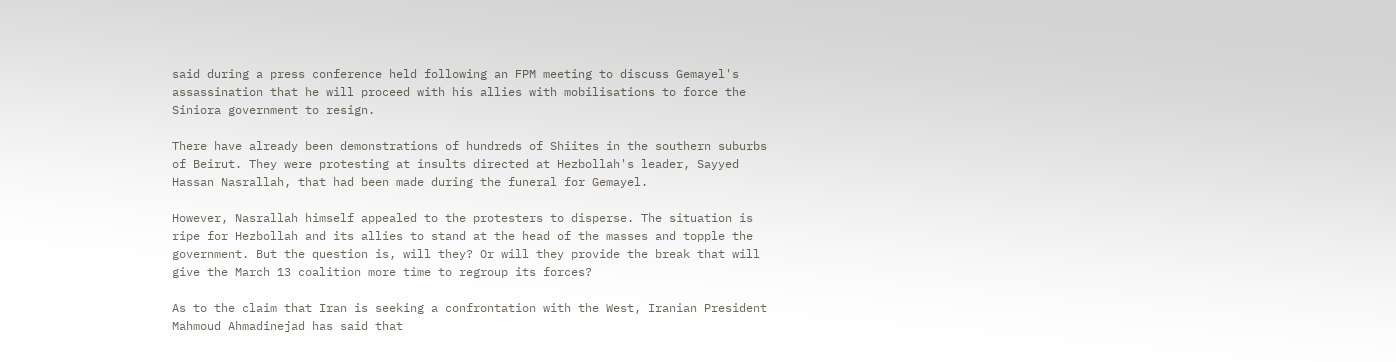said during a press conference held following an FPM meeting to discuss Gemayel's assassination that he will proceed with his allies with mobilisations to force the Siniora government to resign.

There have already been demonstrations of hundreds of Shiites in the southern suburbs of Beirut. They were protesting at insults directed at Hezbollah's leader, Sayyed Hassan Nasrallah, that had been made during the funeral for Gemayel.

However, Nasrallah himself appealed to the protesters to disperse. The situation is ripe for Hezbollah and its allies to stand at the head of the masses and topple the government. But the question is, will they? Or will they provide the break that will give the March 13 coalition more time to regroup its forces?

As to the claim that Iran is seeking a confrontation with the West, Iranian President Mahmoud Ahmadinejad has said that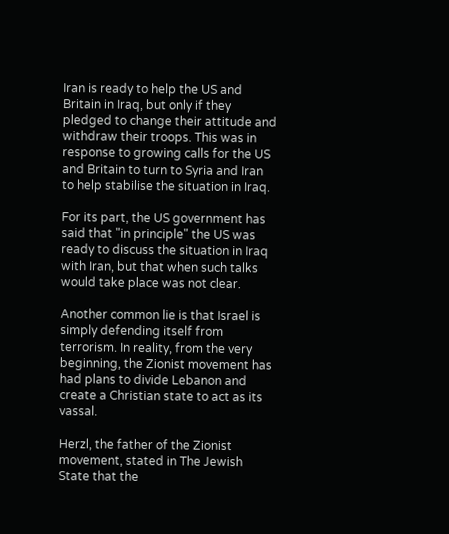Iran is ready to help the US and Britain in Iraq, but only if they pledged to change their attitude and withdraw their troops. This was in response to growing calls for the US and Britain to turn to Syria and Iran to help stabilise the situation in Iraq.

For its part, the US government has said that "in principle" the US was ready to discuss the situation in Iraq with Iran, but that when such talks would take place was not clear.

Another common lie is that Israel is simply defending itself from terrorism. In reality, from the very beginning, the Zionist movement has had plans to divide Lebanon and create a Christian state to act as its vassal.

Herzl, the father of the Zionist movement, stated in The Jewish State that the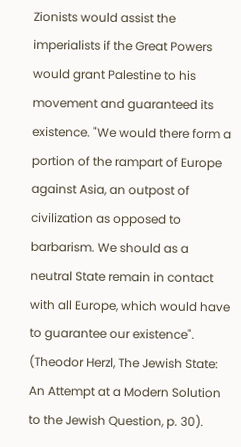Zionists would assist the imperialists if the Great Powers would grant Palestine to his movement and guaranteed its existence. "We would there form a portion of the rampart of Europe against Asia, an outpost of civilization as opposed to barbarism. We should as a neutral State remain in contact with all Europe, which would have to guarantee our existence". (Theodor Herzl, The Jewish State: An Attempt at a Modern Solution to the Jewish Question, p. 30).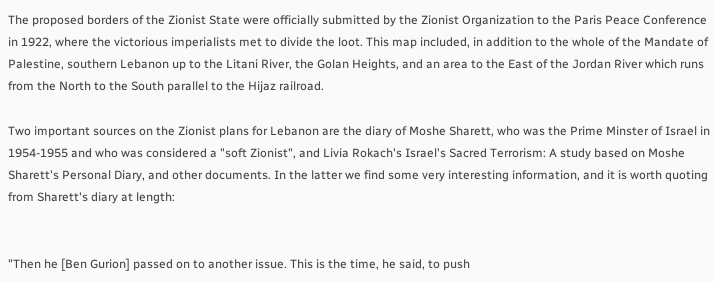The proposed borders of the Zionist State were officially submitted by the Zionist Organization to the Paris Peace Conference in 1922, where the victorious imperialists met to divide the loot. This map included, in addition to the whole of the Mandate of Palestine, southern Lebanon up to the Litani River, the Golan Heights, and an area to the East of the Jordan River which runs from the North to the South parallel to the Hijaz railroad.

Two important sources on the Zionist plans for Lebanon are the diary of Moshe Sharett, who was the Prime Minster of Israel in 1954-1955 and who was considered a "soft Zionist", and Livia Rokach's Israel's Sacred Terrorism: A study based on Moshe Sharett's Personal Diary, and other documents. In the latter we find some very interesting information, and it is worth quoting from Sharett's diary at length:


"Then he [Ben Gurion] passed on to another issue. This is the time, he said, to push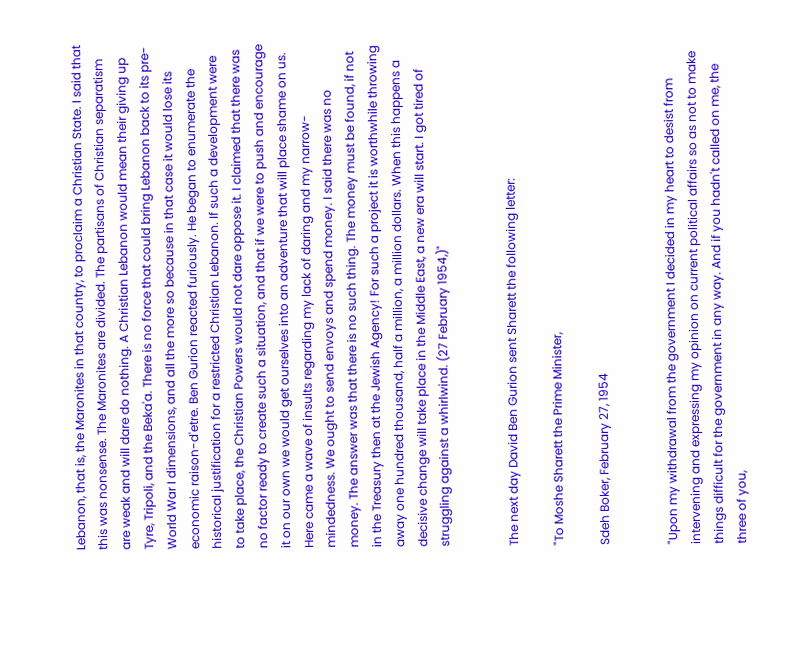Lebanon, that is, the Maronites in that country, to proclaim a Christian State. I said that this was nonsense. The Maronites are divided. The partisans of Christian separatism are weak and will dare do nothing. A Christian Lebanon would mean their giving up Tyre, Tripoli, and the Beka'a. There is no force that could bring Lebanon back to its pre-World War I dimensions, and all the more so because in that case it would lose its economic raison-d'etre. Ben Gurion reacted furiously. He began to enumerate the historical justification for a restricted Christian Lebanon. If such a development were to take place, the Christian Powers would not dare oppose it. I claimed that there was no factor ready to create such a situation, and that if we were to push and encourage it on our own we would get ourselves into an adventure that will place shame on us. Here came a wave of insults regarding my lack of daring and my narrow-mindedness. We ought to send envoys and spend money. I said there was no money. The answer was that there is no such thing. The money must be found, if not in the Treasury then at the Jewish Agency! For such a project it is worthwhile throwing away one hundred thousand, half a million, a million dollars. When this happens a decisive change will take place in the Middle East, a new era will start. I got tired of struggling against a whirlwind. (27 February 1954,)"


The next day David Ben Gurion sent Sharett the following letter:

"To Moshe Sharett the Prime Minister,

Sdeh Boker, February 27, 1954


"Upon my withdrawal from the government I decided in my heart to desist from intervening and expressing my opinion on current political affairs so as not to make things difficult for the government in any way. And if you hadn't called on me, the three of you,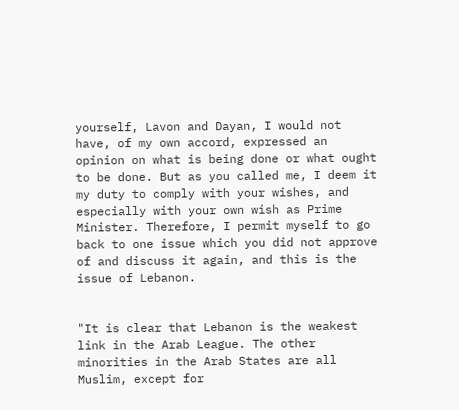yourself, Lavon and Dayan, I would not have, of my own accord, expressed an opinion on what is being done or what ought to be done. But as you called me, I deem it my duty to comply with your wishes, and especially with your own wish as Prime Minister. Therefore, I permit myself to go back to one issue which you did not approve of and discuss it again, and this is the issue of Lebanon.


"It is clear that Lebanon is the weakest link in the Arab League. The other minorities in the Arab States are all Muslim, except for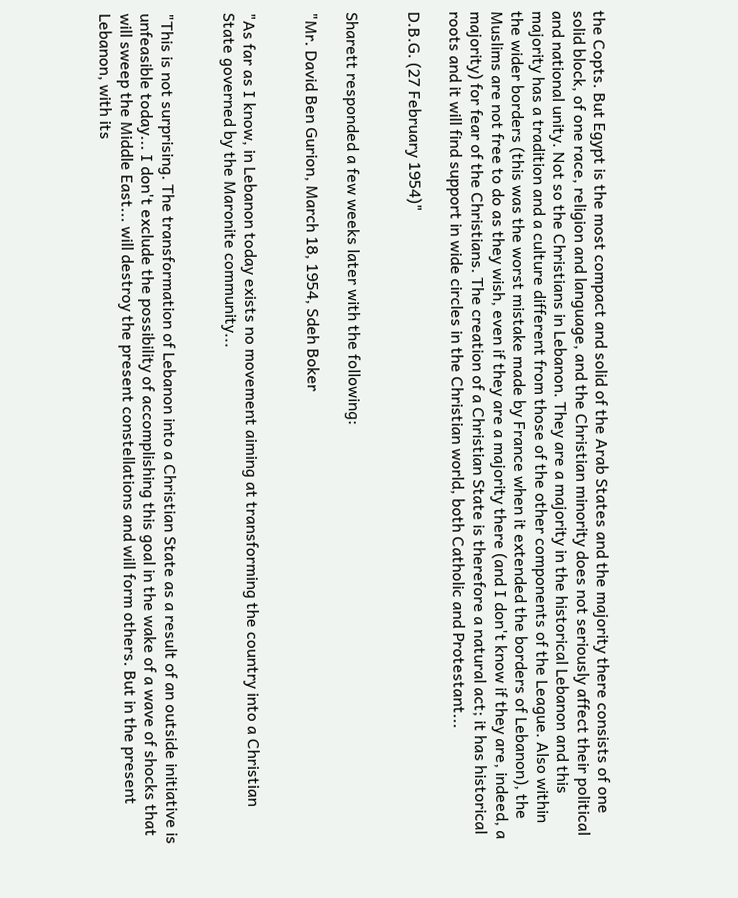the Copts. But Egypt is the most compact and solid of the Arab States and the majority there consists of one solid block, of one race, religion and language, and the Christian minority does not seriously affect their political and national unity. Not so the Christians in Lebanon. They are a majority in the historical Lebanon and this majority has a tradition and a culture different from those of the other components of the League. Also within the wider borders (this was the worst mistake made by France when it extended the borders of Lebanon), the Muslims are not free to do as they wish, even if they are a majority there (and I don't know if they are, indeed, a majority) for fear of the Christians. The creation of a Christian State is therefore a natural act; it has historical roots and it will find support in wide circles in the Christian world, both Catholic and Protestant...

D.B.G. (27 February 1954)"


Sharett responded a few weeks later with the following:

"Mr. David Ben Gurion, March 18, 1954, Sdeh Boker


"As far as I know, in Lebanon today exists no movement aiming at transforming the country into a Christian State governed by the Maronite community...


"This is not surprising. The transformation of Lebanon into a Christian State as a result of an outside initiative is unfeasible today... I don't exclude the possibility of accomplishing this goal in the wake of a wave of shocks that will sweep the Middle East... will destroy the present constellations and will form others. But in the present Lebanon, with its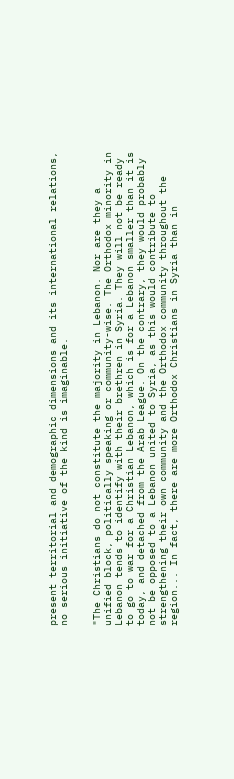present territorial and demographic dimensions and its international relations, no serious initiative of the kind is imaginable.


"The Christians do not constitute the majority in Lebanon. Nor are they a unified block, politically speaking or community-wise. The Orthodox minority in Lebanon tends to identify with their brethren in Syria. They will not be ready to go to war for a Christian Lebanon, which is for a Lebanon smaller than it is today, and detached from the Arab League. On the contrary, they would probably not be opposed to a Lebanon united to Syria, as this would contribute to strengthening their own community and the Orthodox community throughout the region... In fact, there are more Orthodox Christians in Syria than in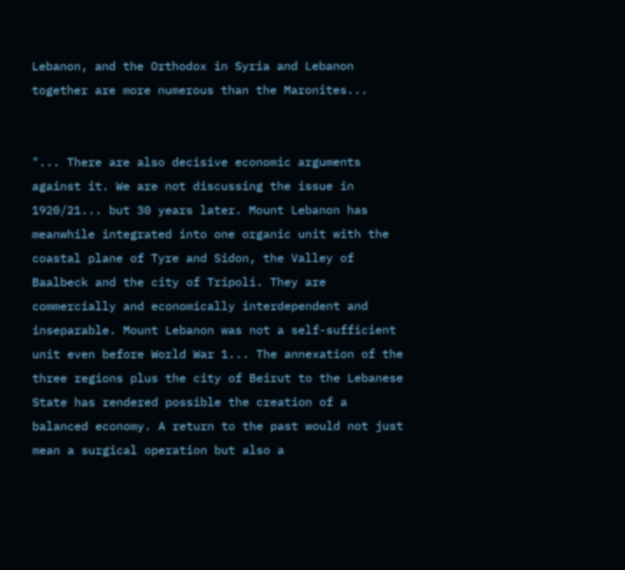Lebanon, and the Orthodox in Syria and Lebanon together are more numerous than the Maronites...


"... There are also decisive economic arguments against it. We are not discussing the issue in 1920/21... but 30 years later. Mount Lebanon has meanwhile integrated into one organic unit with the coastal plane of Tyre and Sidon, the Valley of Baalbeck and the city of Tripoli. They are commercially and economically interdependent and inseparable. Mount Lebanon was not a self-sufficient unit even before World War 1... The annexation of the three regions plus the city of Beirut to the Lebanese State has rendered possible the creation of a balanced economy. A return to the past would not just mean a surgical operation but also a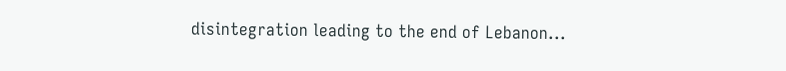disintegration leading to the end of Lebanon...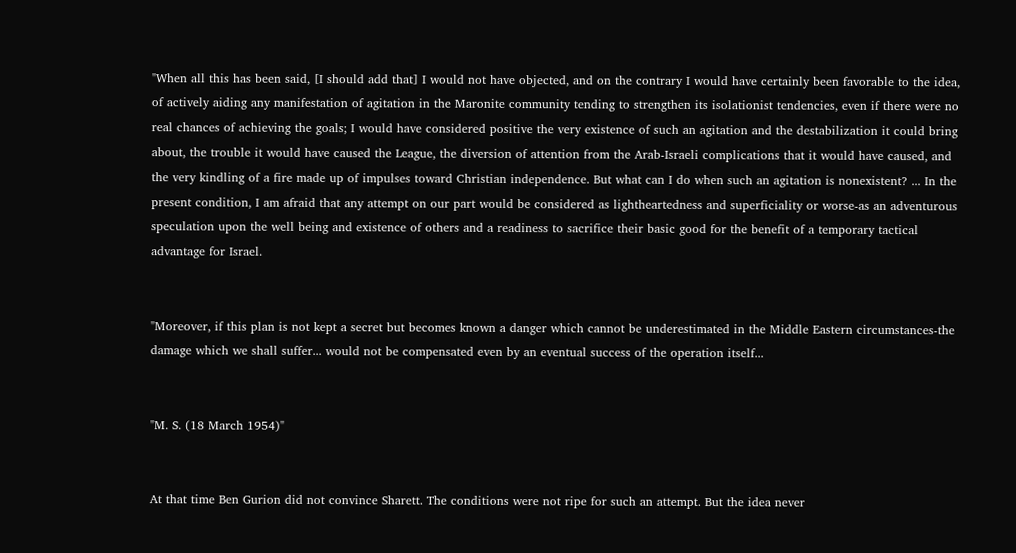"When all this has been said, [I should add that] I would not have objected, and on the contrary I would have certainly been favorable to the idea, of actively aiding any manifestation of agitation in the Maronite community tending to strengthen its isolationist tendencies, even if there were no real chances of achieving the goals; I would have considered positive the very existence of such an agitation and the destabilization it could bring about, the trouble it would have caused the League, the diversion of attention from the Arab-Israeli complications that it would have caused, and the very kindling of a fire made up of impulses toward Christian independence. But what can I do when such an agitation is nonexistent? ... In the present condition, I am afraid that any attempt on our part would be considered as lightheartedness and superficiality or worse-as an adventurous speculation upon the well being and existence of others and a readiness to sacrifice their basic good for the benefit of a temporary tactical advantage for Israel.


"Moreover, if this plan is not kept a secret but becomes known a danger which cannot be underestimated in the Middle Eastern circumstances-the damage which we shall suffer... would not be compensated even by an eventual success of the operation itself...


"M. S. (18 March 1954)"


At that time Ben Gurion did not convince Sharett. The conditions were not ripe for such an attempt. But the idea never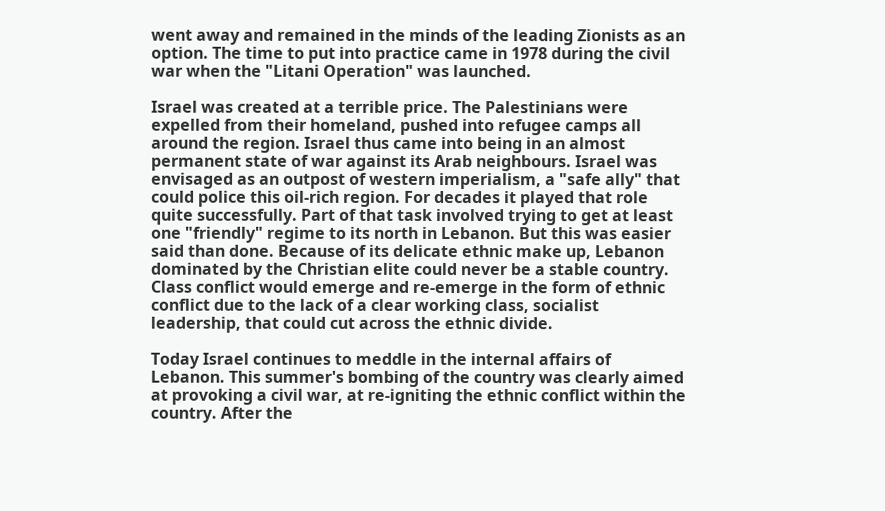went away and remained in the minds of the leading Zionists as an option. The time to put into practice came in 1978 during the civil war when the "Litani Operation" was launched.

Israel was created at a terrible price. The Palestinians were expelled from their homeland, pushed into refugee camps all around the region. Israel thus came into being in an almost permanent state of war against its Arab neighbours. Israel was envisaged as an outpost of western imperialism, a "safe ally" that could police this oil-rich region. For decades it played that role quite successfully. Part of that task involved trying to get at least one "friendly" regime to its north in Lebanon. But this was easier said than done. Because of its delicate ethnic make up, Lebanon dominated by the Christian elite could never be a stable country. Class conflict would emerge and re-emerge in the form of ethnic conflict due to the lack of a clear working class, socialist leadership, that could cut across the ethnic divide.

Today Israel continues to meddle in the internal affairs of Lebanon. This summer's bombing of the country was clearly aimed at provoking a civil war, at re-igniting the ethnic conflict within the country. After the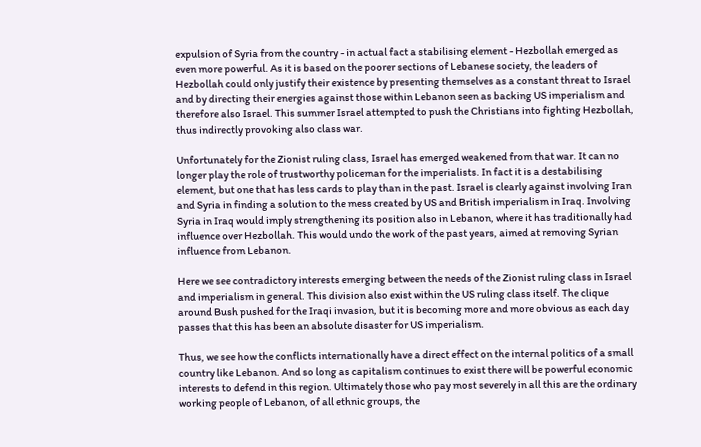expulsion of Syria from the country - in actual fact a stabilising element - Hezbollah emerged as even more powerful. As it is based on the poorer sections of Lebanese society, the leaders of Hezbollah could only justify their existence by presenting themselves as a constant threat to Israel and by directing their energies against those within Lebanon seen as backing US imperialism and therefore also Israel. This summer Israel attempted to push the Christians into fighting Hezbollah, thus indirectly provoking also class war.

Unfortunately for the Zionist ruling class, Israel has emerged weakened from that war. It can no longer play the role of trustworthy policeman for the imperialists. In fact it is a destabilising element, but one that has less cards to play than in the past. Israel is clearly against involving Iran and Syria in finding a solution to the mess created by US and British imperialism in Iraq. Involving Syria in Iraq would imply strengthening its position also in Lebanon, where it has traditionally had influence over Hezbollah. This would undo the work of the past years, aimed at removing Syrian influence from Lebanon.

Here we see contradictory interests emerging between the needs of the Zionist ruling class in Israel and imperialism in general. This division also exist within the US ruling class itself. The clique around Bush pushed for the Iraqi invasion, but it is becoming more and more obvious as each day passes that this has been an absolute disaster for US imperialism.

Thus, we see how the conflicts internationally have a direct effect on the internal politics of a small country like Lebanon. And so long as capitalism continues to exist there will be powerful economic interests to defend in this region. Ultimately those who pay most severely in all this are the ordinary working people of Lebanon, of all ethnic groups, the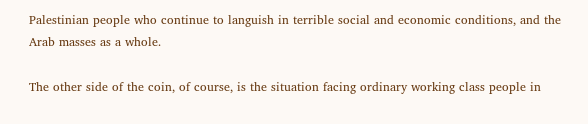Palestinian people who continue to languish in terrible social and economic conditions, and the Arab masses as a whole.

The other side of the coin, of course, is the situation facing ordinary working class people in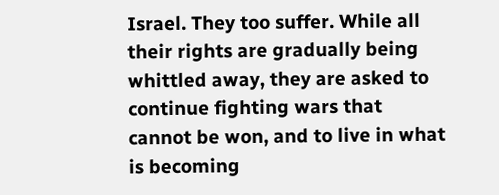Israel. They too suffer. While all their rights are gradually being whittled away, they are asked to continue fighting wars that cannot be won, and to live in what is becoming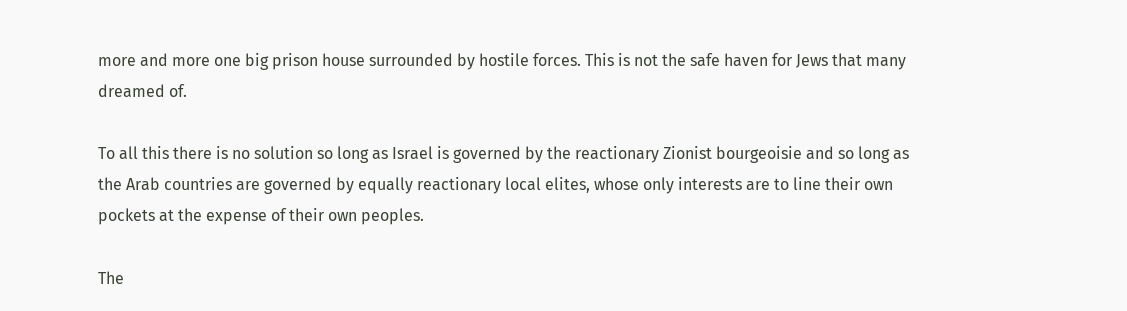more and more one big prison house surrounded by hostile forces. This is not the safe haven for Jews that many dreamed of.

To all this there is no solution so long as Israel is governed by the reactionary Zionist bourgeoisie and so long as the Arab countries are governed by equally reactionary local elites, whose only interests are to line their own pockets at the expense of their own peoples.

The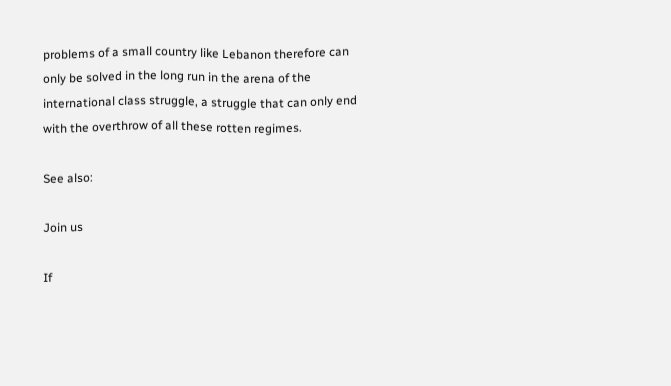problems of a small country like Lebanon therefore can only be solved in the long run in the arena of the international class struggle, a struggle that can only end with the overthrow of all these rotten regimes.

See also:

Join us

If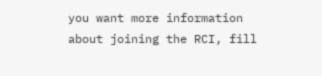you want more information about joining the RCI, fill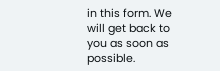in this form. We will get back to you as soon as possible.